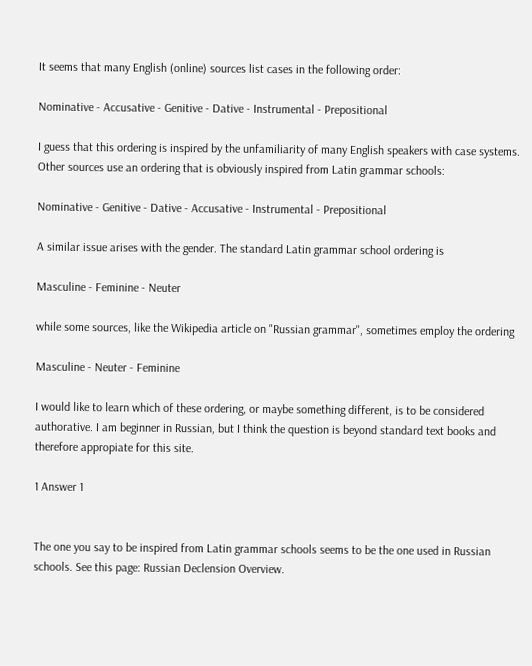It seems that many English (online) sources list cases in the following order:

Nominative - Accusative - Genitive - Dative - Instrumental - Prepositional

I guess that this ordering is inspired by the unfamiliarity of many English speakers with case systems. Other sources use an ordering that is obviously inspired from Latin grammar schools:

Nominative - Genitive - Dative - Accusative - Instrumental - Prepositional

A similar issue arises with the gender. The standard Latin grammar school ordering is

Masculine - Feminine - Neuter

while some sources, like the Wikipedia article on "Russian grammar", sometimes employ the ordering

Masculine - Neuter - Feminine

I would like to learn which of these ordering, or maybe something different, is to be considered authorative. I am beginner in Russian, but I think the question is beyond standard text books and therefore appropiate for this site.

1 Answer 1


The one you say to be inspired from Latin grammar schools seems to be the one used in Russian schools. See this page: Russian Declension Overview.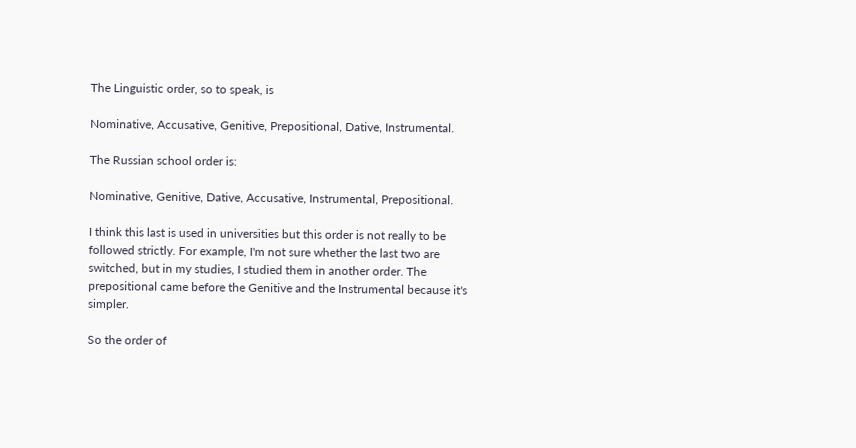The Linguistic order, so to speak, is

Nominative, Accusative, Genitive, Prepositional, Dative, Instrumental.

The Russian school order is:

Nominative, Genitive, Dative, Accusative, Instrumental, Prepositional.

I think this last is used in universities but this order is not really to be followed strictly. For example, I'm not sure whether the last two are switched, but in my studies, I studied them in another order. The prepositional came before the Genitive and the Instrumental because it's simpler.

So the order of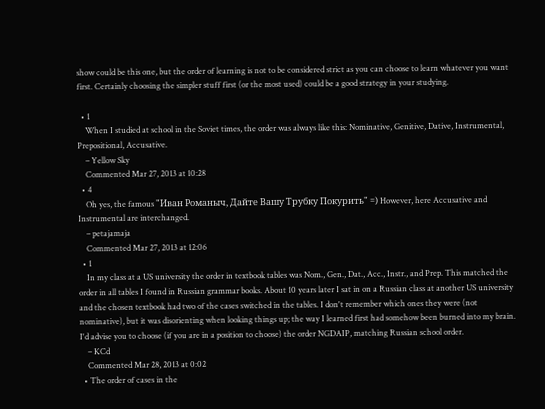show could be this one, but the order of learning is not to be considered strict as you can choose to learn whatever you want first. Certainly choosing the simpler stuff first (or the most used) could be a good strategy in your studying.

  • 1
    When I studied at school in the Soviet times, the order was always like this: Nominative, Genitive, Dative, Instrumental, Prepositional, Accusative.
    – Yellow Sky
    Commented Mar 27, 2013 at 10:28
  • 4
    Oh yes, the famous "Иван Романыч, Дайте Вашу Трубку Покурить" =) However, here Accusative and Instrumental are interchanged.
    – petajamaja
    Commented Mar 27, 2013 at 12:06
  • 1
    In my class at a US university the order in textbook tables was Nom., Gen., Dat., Acc., Instr., and Prep. This matched the order in all tables I found in Russian grammar books. About 10 years later I sat in on a Russian class at another US university and the chosen textbook had two of the cases switched in the tables. I don't remember which ones they were (not nominative), but it was disorienting when looking things up; the way I learned first had somehow been burned into my brain. I'd advise you to choose (if you are in a position to choose) the order NGDAIP, matching Russian school order.
    – KCd
    Commented Mar 28, 2013 at 0:02
  • The order of cases in the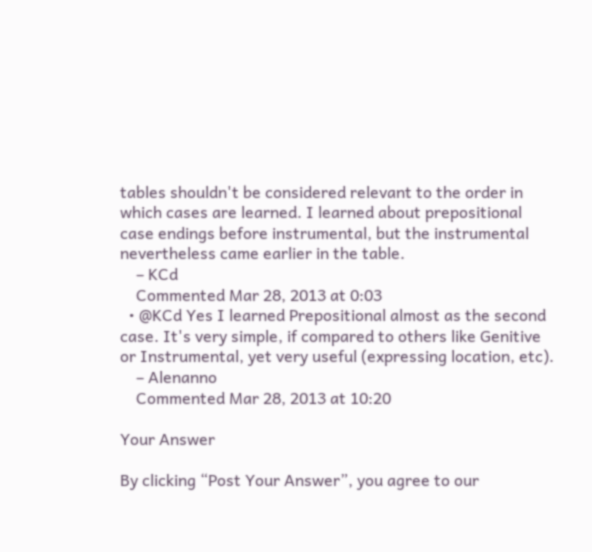tables shouldn't be considered relevant to the order in which cases are learned. I learned about prepositional case endings before instrumental, but the instrumental nevertheless came earlier in the table.
    – KCd
    Commented Mar 28, 2013 at 0:03
  • @KCd Yes I learned Prepositional almost as the second case. It's very simple, if compared to others like Genitive or Instrumental, yet very useful (expressing location, etc).
    – Alenanno
    Commented Mar 28, 2013 at 10:20

Your Answer

By clicking “Post Your Answer”, you agree to our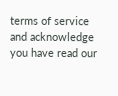terms of service and acknowledge you have read our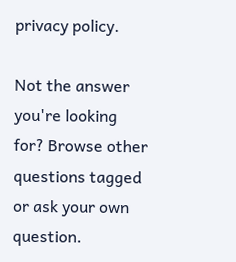privacy policy.

Not the answer you're looking for? Browse other questions tagged or ask your own question.